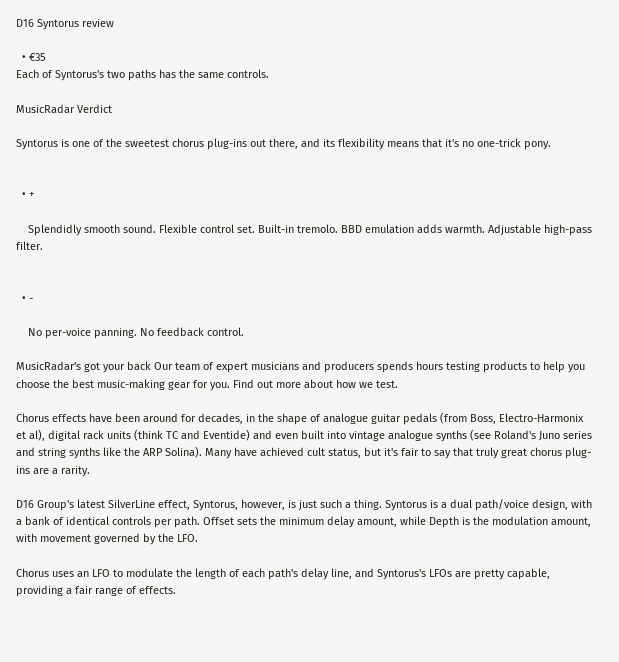D16 Syntorus review

  • €35
Each of Syntorus's two paths has the same controls.

MusicRadar Verdict

Syntorus is one of the sweetest chorus plug-ins out there, and its flexibility means that it's no one-trick pony.


  • +

    Splendidly smooth sound. Flexible control set. Built-in tremolo. BBD emulation adds warmth. Adjustable high-pass filter.


  • -

    No per-voice panning. No feedback control.

MusicRadar's got your back Our team of expert musicians and producers spends hours testing products to help you choose the best music-making gear for you. Find out more about how we test.

Chorus effects have been around for decades, in the shape of analogue guitar pedals (from Boss, Electro-Harmonix et al), digital rack units (think TC and Eventide) and even built into vintage analogue synths (see Roland's Juno series and string synths like the ARP Solina). Many have achieved cult status, but it's fair to say that truly great chorus plug-ins are a rarity.

D16 Group's latest SilverLine effect, Syntorus, however, is just such a thing. Syntorus is a dual path/voice design, with a bank of identical controls per path. Offset sets the minimum delay amount, while Depth is the modulation amount, with movement governed by the LFO.

Chorus uses an LFO to modulate the length of each path's delay line, and Syntorus's LFOs are pretty capable, providing a fair range of effects.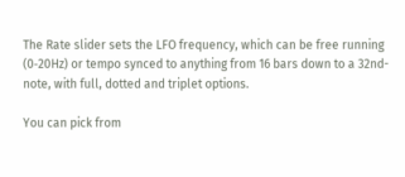The Rate slider sets the LFO frequency, which can be free running (0‑20Hz) or tempo synced to anything from 16 bars down to a 32nd-note, with full, dotted and triplet options.

You can pick from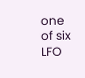one of six LFO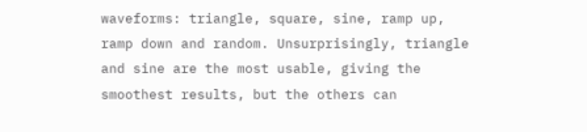waveforms: triangle, square, sine, ramp up, ramp down and random. Unsurprisingly, triangle and sine are the most usable, giving the smoothest results, but the others can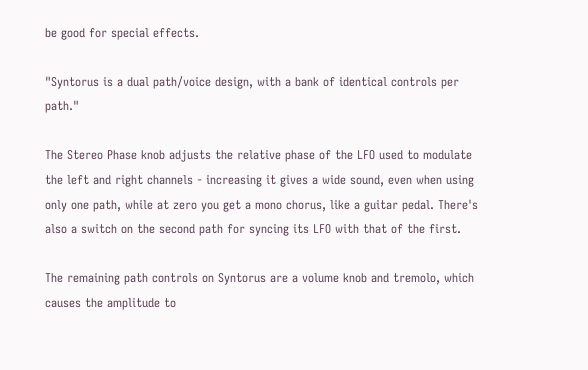be good for special effects.

"Syntorus is a dual path/voice design, with a bank of identical controls per path."

The Stereo Phase knob adjusts the relative phase of the LFO used to modulate the left and right channels - increasing it gives a wide sound, even when using only one path, while at zero you get a mono chorus, like a guitar pedal. There's also a switch on the second path for syncing its LFO with that of the first.

The remaining path controls on Syntorus are a volume knob and tremolo, which causes the amplitude to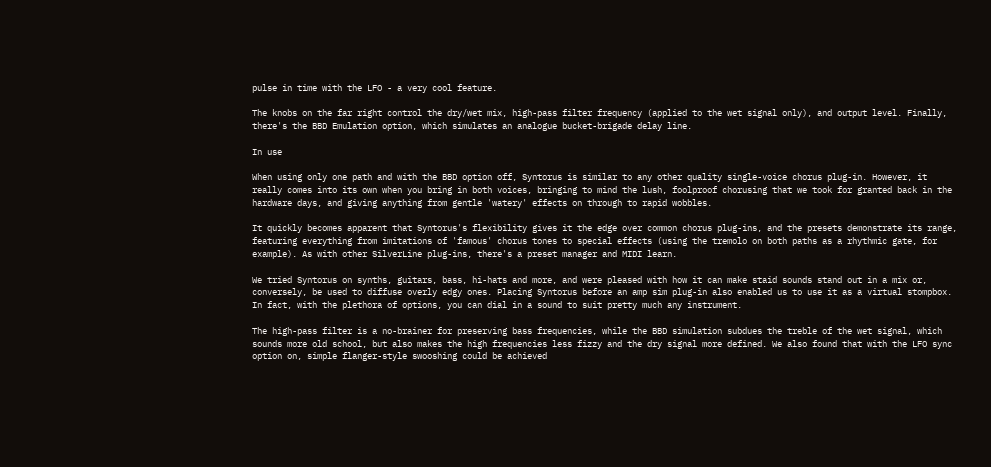pulse in time with the LFO - a very cool feature.

The knobs on the far right control the dry/wet mix, high-pass filter frequency (applied to the wet signal only), and output level. Finally, there's the BBD Emulation option, which simulates an analogue bucket-brigade delay line.

In use

When using only one path and with the BBD option off, Syntorus is similar to any other quality single-voice chorus plug-in. However, it really comes into its own when you bring in both voices, bringing to mind the lush, foolproof chorusing that we took for granted back in the hardware days, and giving anything from gentle 'watery' effects on through to rapid wobbles.

It quickly becomes apparent that Syntorus's flexibility gives it the edge over common chorus plug-ins, and the presets demonstrate its range, featuring everything from imitations of 'famous' chorus tones to special effects (using the tremolo on both paths as a rhythmic gate, for example). As with other SilverLine plug-ins, there's a preset manager and MIDI learn.

We tried Syntorus on synths, guitars, bass, hi-hats and more, and were pleased with how it can make staid sounds stand out in a mix or, conversely, be used to diffuse overly edgy ones. Placing Syntorus before an amp sim plug-in also enabled us to use it as a virtual stompbox. In fact, with the plethora of options, you can dial in a sound to suit pretty much any instrument.

The high-pass filter is a no-brainer for preserving bass frequencies, while the BBD simulation subdues the treble of the wet signal, which sounds more old school, but also makes the high frequencies less fizzy and the dry signal more defined. We also found that with the LFO sync option on, simple flanger-style swooshing could be achieved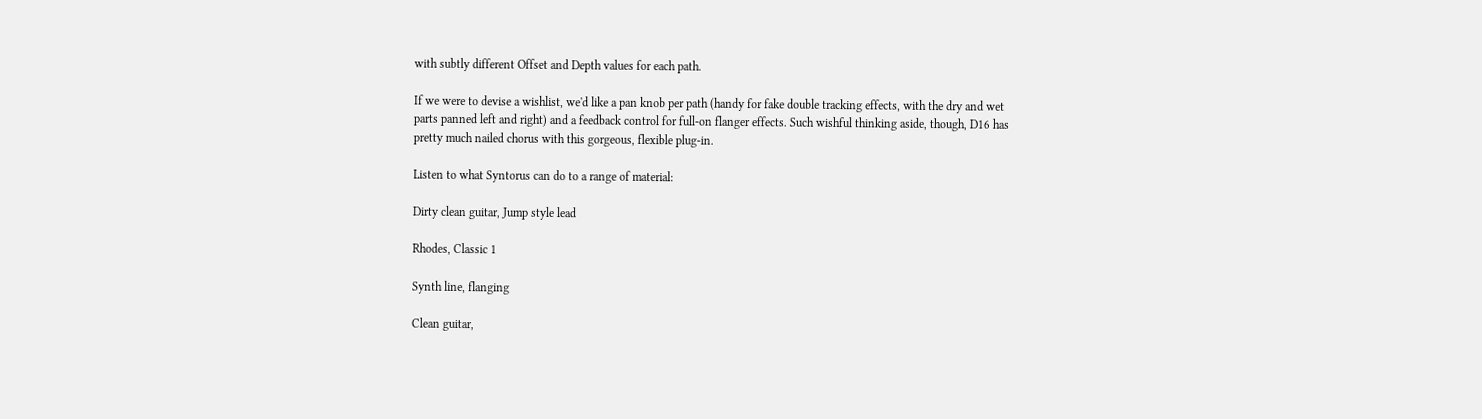with subtly different Offset and Depth values for each path.

If we were to devise a wishlist, we'd like a pan knob per path (handy for fake double tracking effects, with the dry and wet parts panned left and right) and a feedback control for full-on flanger effects. Such wishful thinking aside, though, D16 has pretty much nailed chorus with this gorgeous, flexible plug-in.

Listen to what Syntorus can do to a range of material:

Dirty clean guitar, Jump style lead

Rhodes, Classic 1

Synth line, flanging

Clean guitar,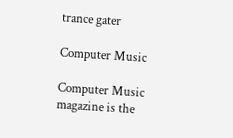trance gater

Computer Music

Computer Music magazine is the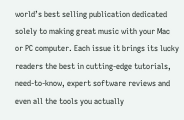world’s best selling publication dedicated solely to making great music with your Mac or PC computer. Each issue it brings its lucky readers the best in cutting-edge tutorials, need-to-know, expert software reviews and even all the tools you actually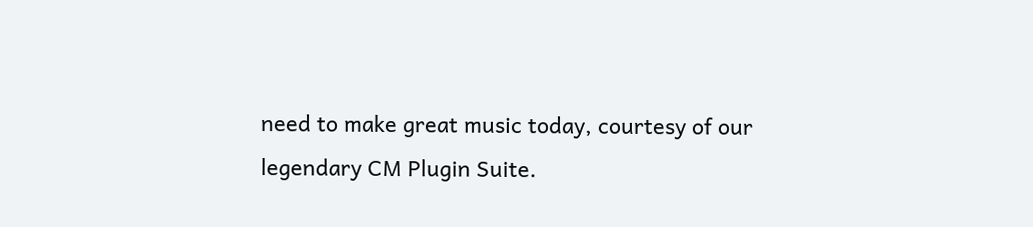need to make great music today, courtesy of our legendary CM Plugin Suite.